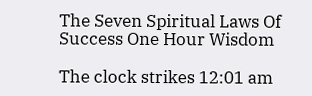The Seven Spiritual Laws Of Success One Hour Wisdom

The clock strikes 12:01 am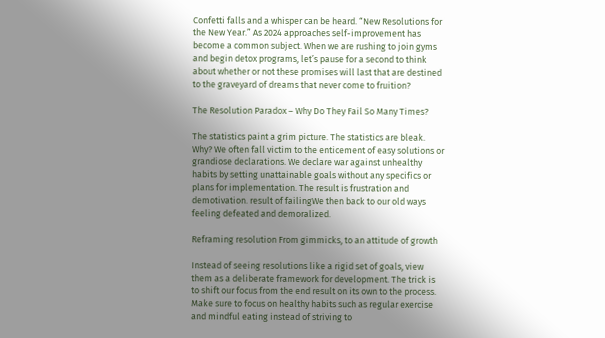Confetti falls and a whisper can be heard. “New Resolutions for the New Year.” As 2024 approaches self-improvement has become a common subject. When we are rushing to join gyms and begin detox programs, let’s pause for a second to think about whether or not these promises will last that are destined to the graveyard of dreams that never come to fruition?

The Resolution Paradox – Why Do They Fail So Many Times?

The statistics paint a grim picture. The statistics are bleak. Why? We often fall victim to the enticement of easy solutions or grandiose declarations. We declare war against unhealthy habits by setting unattainable goals without any specifics or plans for implementation. The result is frustration and demotivation. result of failingWe then back to our old ways feeling defeated and demoralized.

Reframing resolution From gimmicks, to an attitude of growth

Instead of seeing resolutions like a rigid set of goals, view them as a deliberate framework for development. The trick is to shift our focus from the end result on its own to the process. Make sure to focus on healthy habits such as regular exercise and mindful eating instead of striving to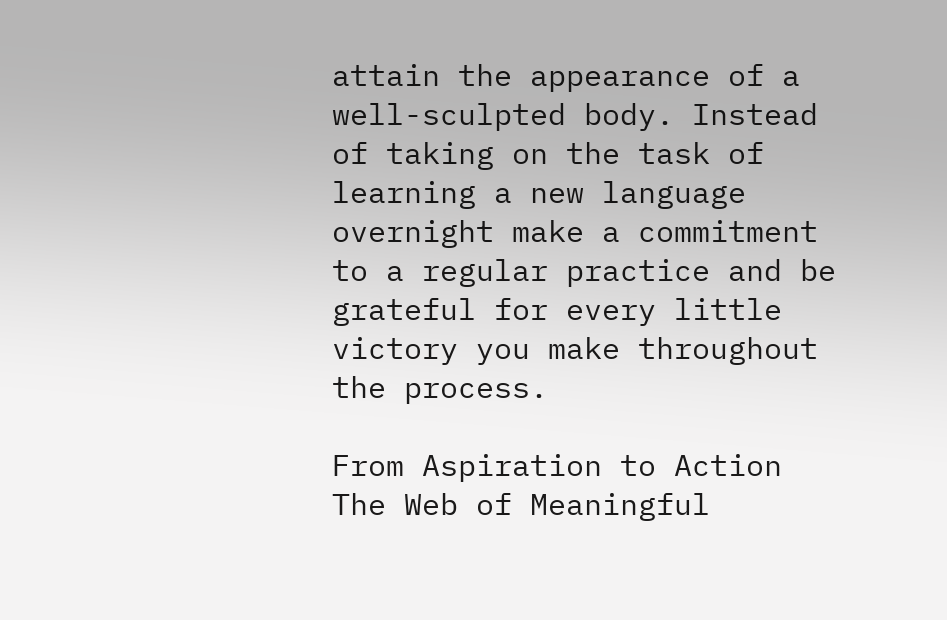attain the appearance of a well-sculpted body. Instead of taking on the task of learning a new language overnight make a commitment to a regular practice and be grateful for every little victory you make throughout the process.

From Aspiration to Action The Web of Meaningful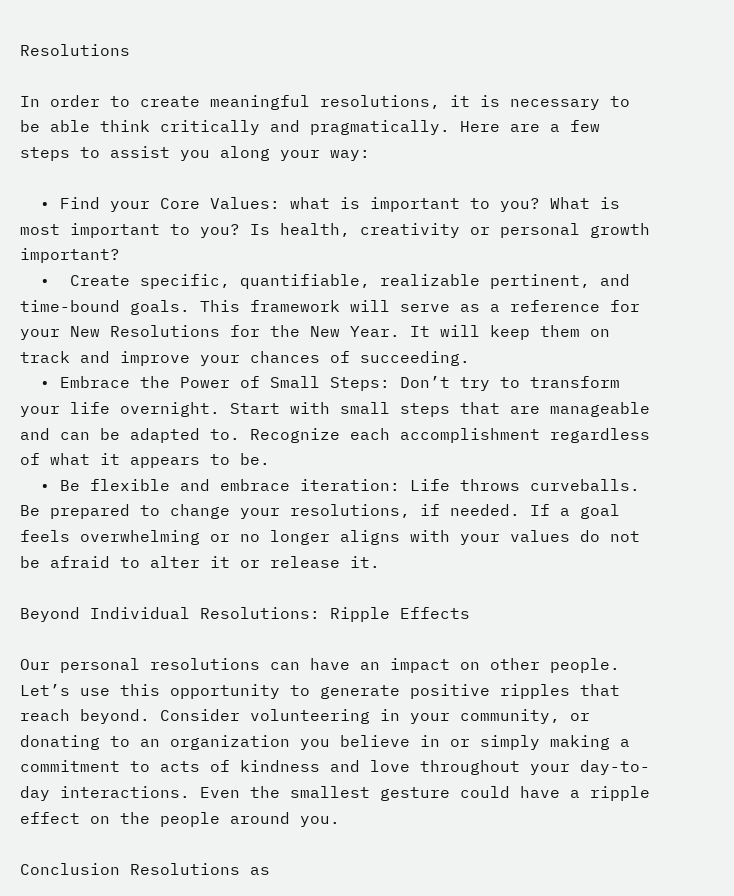Resolutions

In order to create meaningful resolutions, it is necessary to be able think critically and pragmatically. Here are a few steps to assist you along your way:

  • Find your Core Values: what is important to you? What is most important to you? Is health, creativity or personal growth important?
  •  Create specific, quantifiable, realizable pertinent, and time-bound goals. This framework will serve as a reference for your New Resolutions for the New Year. It will keep them on track and improve your chances of succeeding.
  • Embrace the Power of Small Steps: Don’t try to transform your life overnight. Start with small steps that are manageable and can be adapted to. Recognize each accomplishment regardless of what it appears to be.
  • Be flexible and embrace iteration: Life throws curveballs. Be prepared to change your resolutions, if needed. If a goal feels overwhelming or no longer aligns with your values do not be afraid to alter it or release it.

Beyond Individual Resolutions: Ripple Effects

Our personal resolutions can have an impact on other people. Let’s use this opportunity to generate positive ripples that reach beyond. Consider volunteering in your community, or donating to an organization you believe in or simply making a commitment to acts of kindness and love throughout your day-to-day interactions. Even the smallest gesture could have a ripple effect on the people around you.

Conclusion Resolutions as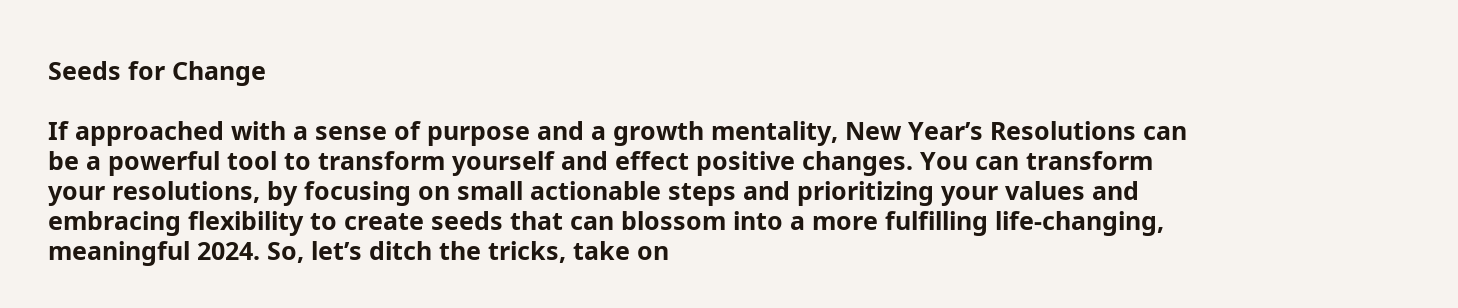Seeds for Change

If approached with a sense of purpose and a growth mentality, New Year’s Resolutions can be a powerful tool to transform yourself and effect positive changes. You can transform your resolutions, by focusing on small actionable steps and prioritizing your values and embracing flexibility to create seeds that can blossom into a more fulfilling life-changing, meaningful 2024. So, let’s ditch the tricks, take on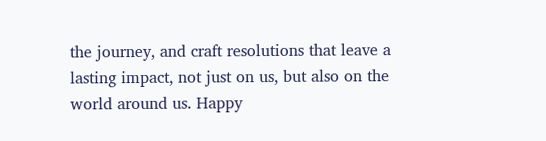the journey, and craft resolutions that leave a lasting impact, not just on us, but also on the world around us. Happy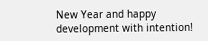New Year and happy development with intention!